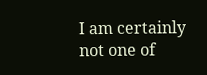I am certainly not one of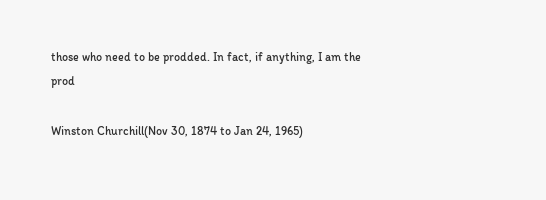those who need to be prodded. In fact, if anything, I am the prod

Winston Churchill(Nov 30, 1874 to Jan 24, 1965)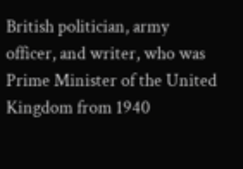British politician, army officer, and writer, who was Prime Minister of the United Kingdom from 1940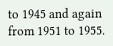to 1945 and again from 1951 to 1955.